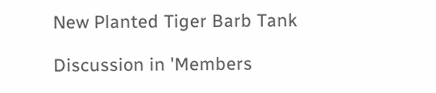New Planted Tiger Barb Tank

Discussion in 'Members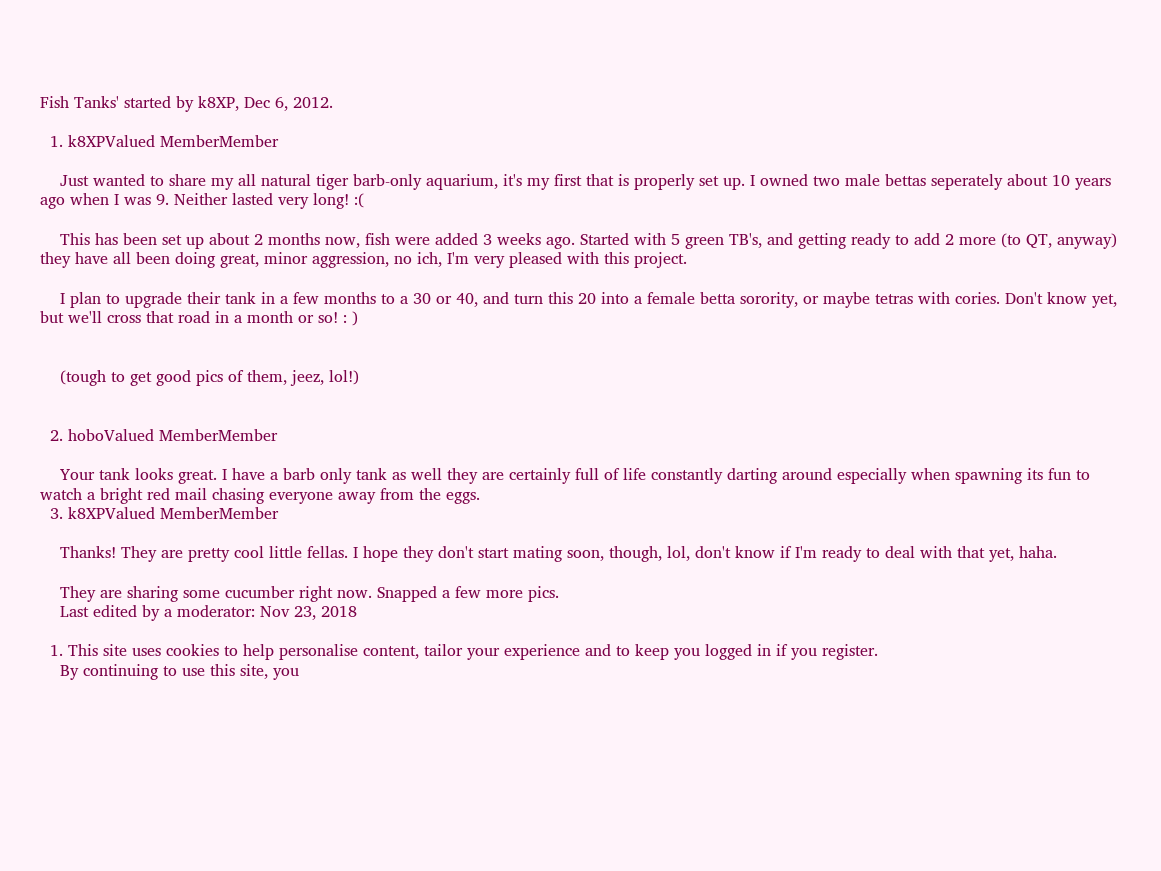Fish Tanks' started by k8XP, Dec 6, 2012.

  1. k8XPValued MemberMember

    Just wanted to share my all natural tiger barb-only aquarium, it's my first that is properly set up. I owned two male bettas seperately about 10 years ago when I was 9. Neither lasted very long! :(

    This has been set up about 2 months now, fish were added 3 weeks ago. Started with 5 green TB's, and getting ready to add 2 more (to QT, anyway) they have all been doing great, minor aggression, no ich, I'm very pleased with this project.

    I plan to upgrade their tank in a few months to a 30 or 40, and turn this 20 into a female betta sorority, or maybe tetras with cories. Don't know yet, but we'll cross that road in a month or so! : )


    (tough to get good pics of them, jeez, lol!)


  2. hoboValued MemberMember

    Your tank looks great. I have a barb only tank as well they are certainly full of life constantly darting around especially when spawning its fun to watch a bright red mail chasing everyone away from the eggs.
  3. k8XPValued MemberMember

    Thanks! They are pretty cool little fellas. I hope they don't start mating soon, though, lol, don't know if I'm ready to deal with that yet, haha.

    They are sharing some cucumber right now. Snapped a few more pics.
    Last edited by a moderator: Nov 23, 2018

  1. This site uses cookies to help personalise content, tailor your experience and to keep you logged in if you register.
    By continuing to use this site, you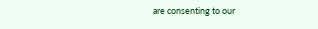are consenting to our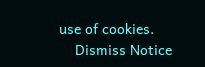use of cookies.
    Dismiss Notice